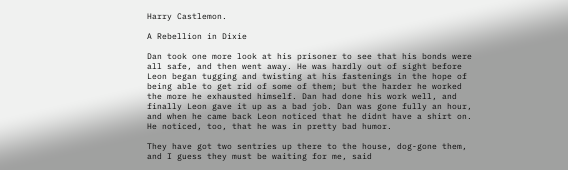Harry Castlemon.

A Rebellion in Dixie

Dan took one more look at his prisoner to see that his bonds were all safe, and then went away. He was hardly out of sight before Leon began tugging and twisting at his fastenings in the hope of being able to get rid of some of them; but the harder he worked the more he exhausted himself. Dan had done his work well, and finally Leon gave it up as a bad job. Dan was gone fully an hour, and when he came back Leon noticed that he didnt have a shirt on. He noticed, too, that he was in pretty bad humor.

They have got two sentries up there to the house, dog-gone them, and I guess they must be waiting for me, said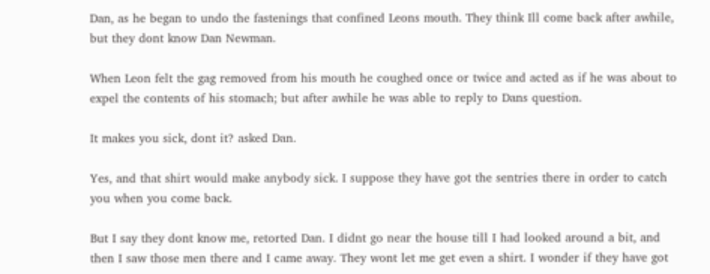Dan, as he began to undo the fastenings that confined Leons mouth. They think Ill come back after awhile, but they dont know Dan Newman.

When Leon felt the gag removed from his mouth he coughed once or twice and acted as if he was about to expel the contents of his stomach; but after awhile he was able to reply to Dans question.

It makes you sick, dont it? asked Dan.

Yes, and that shirt would make anybody sick. I suppose they have got the sentries there in order to catch you when you come back.

But I say they dont know me, retorted Dan. I didnt go near the house till I had looked around a bit, and then I saw those men there and I came away. They wont let me get even a shirt. I wonder if they have got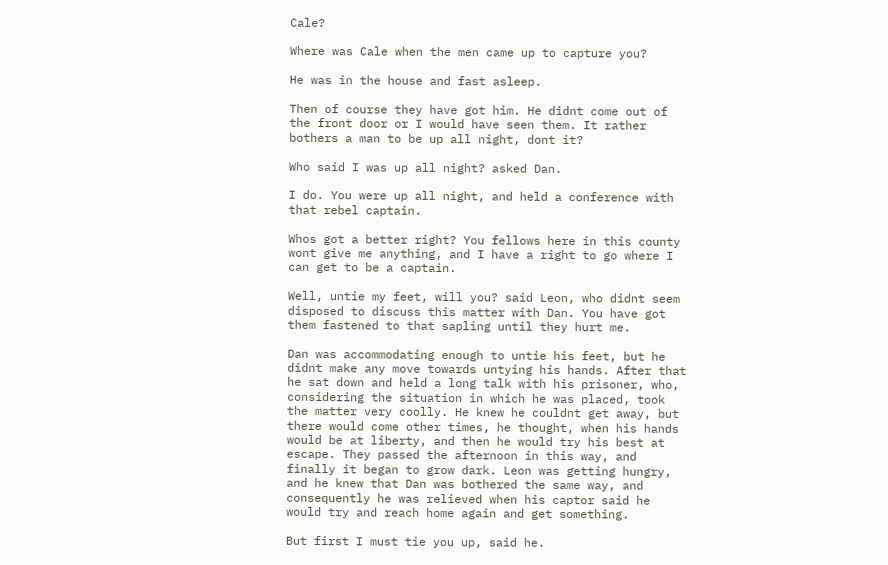Cale?

Where was Cale when the men came up to capture you?

He was in the house and fast asleep.

Then of course they have got him. He didnt come out of the front door or I would have seen them. It rather bothers a man to be up all night, dont it?

Who said I was up all night? asked Dan.

I do. You were up all night, and held a conference with that rebel captain.

Whos got a better right? You fellows here in this county wont give me anything, and I have a right to go where I can get to be a captain.

Well, untie my feet, will you? said Leon, who didnt seem disposed to discuss this matter with Dan. You have got them fastened to that sapling until they hurt me.

Dan was accommodating enough to untie his feet, but he didnt make any move towards untying his hands. After that he sat down and held a long talk with his prisoner, who, considering the situation in which he was placed, took the matter very coolly. He knew he couldnt get away, but there would come other times, he thought, when his hands would be at liberty, and then he would try his best at escape. They passed the afternoon in this way, and finally it began to grow dark. Leon was getting hungry, and he knew that Dan was bothered the same way, and consequently he was relieved when his captor said he would try and reach home again and get something.

But first I must tie you up, said he.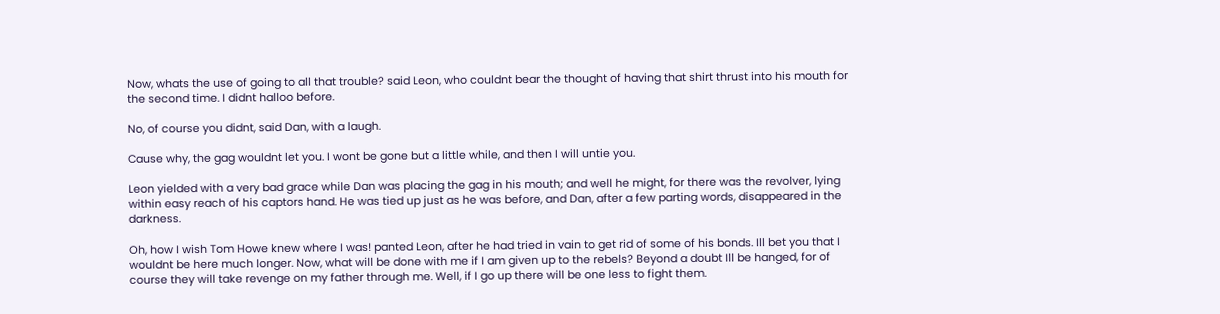Now, whats the use of going to all that trouble? said Leon, who couldnt bear the thought of having that shirt thrust into his mouth for the second time. I didnt halloo before.

No, of course you didnt, said Dan, with a laugh.

Cause why, the gag wouldnt let you. I wont be gone but a little while, and then I will untie you.

Leon yielded with a very bad grace while Dan was placing the gag in his mouth; and well he might, for there was the revolver, lying within easy reach of his captors hand. He was tied up just as he was before, and Dan, after a few parting words, disappeared in the darkness.

Oh, how I wish Tom Howe knew where I was! panted Leon, after he had tried in vain to get rid of some of his bonds. Ill bet you that I wouldnt be here much longer. Now, what will be done with me if I am given up to the rebels? Beyond a doubt Ill be hanged, for of course they will take revenge on my father through me. Well, if I go up there will be one less to fight them.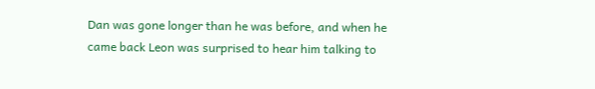Dan was gone longer than he was before, and when he came back Leon was surprised to hear him talking to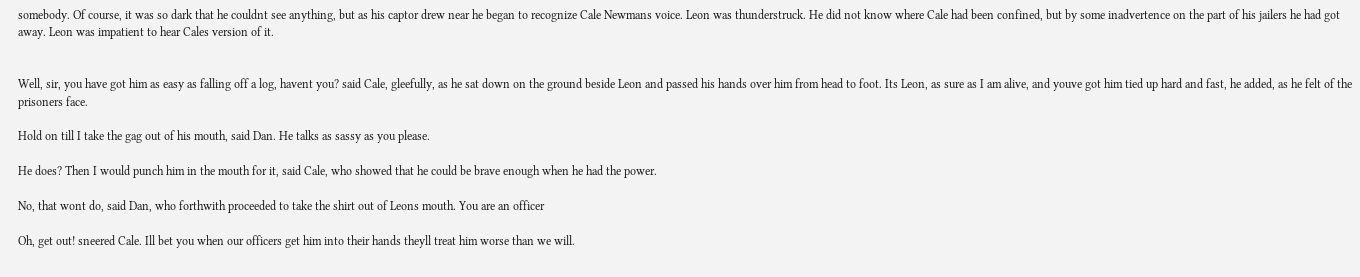somebody. Of course, it was so dark that he couldnt see anything, but as his captor drew near he began to recognize Cale Newmans voice. Leon was thunderstruck. He did not know where Cale had been confined, but by some inadvertence on the part of his jailers he had got away. Leon was impatient to hear Cales version of it.


Well, sir, you have got him as easy as falling off a log, havent you? said Cale, gleefully, as he sat down on the ground beside Leon and passed his hands over him from head to foot. Its Leon, as sure as I am alive, and youve got him tied up hard and fast, he added, as he felt of the prisoners face.

Hold on till I take the gag out of his mouth, said Dan. He talks as sassy as you please.

He does? Then I would punch him in the mouth for it, said Cale, who showed that he could be brave enough when he had the power.

No, that wont do, said Dan, who forthwith proceeded to take the shirt out of Leons mouth. You are an officer

Oh, get out! sneered Cale. Ill bet you when our officers get him into their hands theyll treat him worse than we will.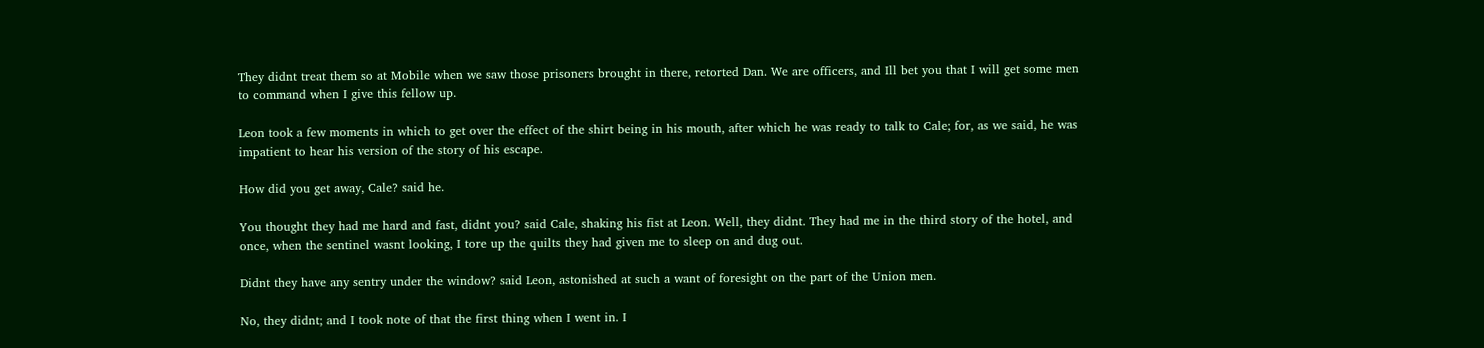They didnt treat them so at Mobile when we saw those prisoners brought in there, retorted Dan. We are officers, and Ill bet you that I will get some men to command when I give this fellow up.

Leon took a few moments in which to get over the effect of the shirt being in his mouth, after which he was ready to talk to Cale; for, as we said, he was impatient to hear his version of the story of his escape.

How did you get away, Cale? said he.

You thought they had me hard and fast, didnt you? said Cale, shaking his fist at Leon. Well, they didnt. They had me in the third story of the hotel, and once, when the sentinel wasnt looking, I tore up the quilts they had given me to sleep on and dug out.

Didnt they have any sentry under the window? said Leon, astonished at such a want of foresight on the part of the Union men.

No, they didnt; and I took note of that the first thing when I went in. I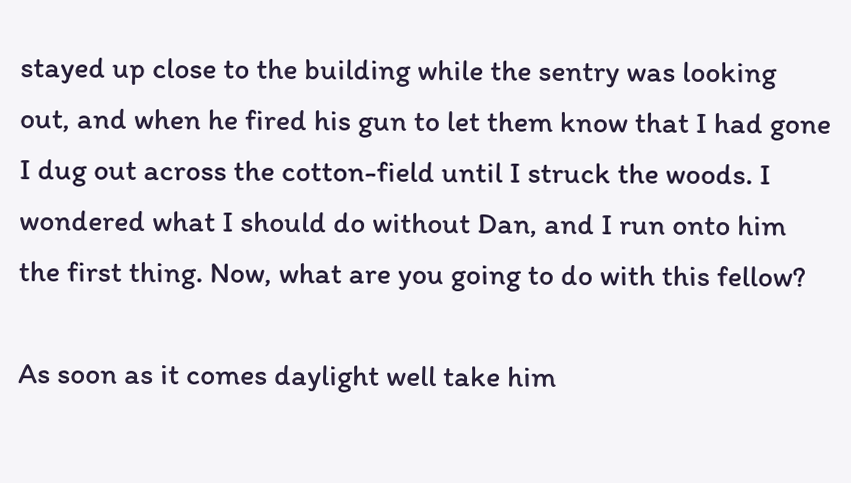stayed up close to the building while the sentry was looking out, and when he fired his gun to let them know that I had gone I dug out across the cotton-field until I struck the woods. I wondered what I should do without Dan, and I run onto him the first thing. Now, what are you going to do with this fellow?

As soon as it comes daylight well take him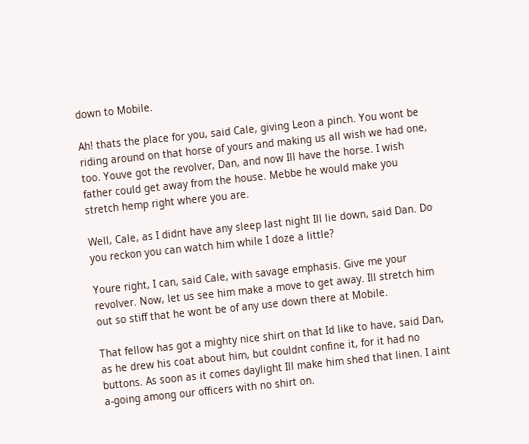down to Mobile.

Ah! thats the place for you, said Cale, giving Leon a pinch. You wont be riding around on that horse of yours and making us all wish we had one, too. Youve got the revolver, Dan, and now Ill have the horse. I wish father could get away from the house. Mebbe he would make you stretch hemp right where you are.

Well, Cale, as I didnt have any sleep last night Ill lie down, said Dan. Do you reckon you can watch him while I doze a little?

Youre right, I can, said Cale, with savage emphasis. Give me your revolver. Now, let us see him make a move to get away. Ill stretch him out so stiff that he wont be of any use down there at Mobile.

That fellow has got a mighty nice shirt on that Id like to have, said Dan, as he drew his coat about him, but couldnt confine it, for it had no buttons. As soon as it comes daylight Ill make him shed that linen. I aint a-going among our officers with no shirt on.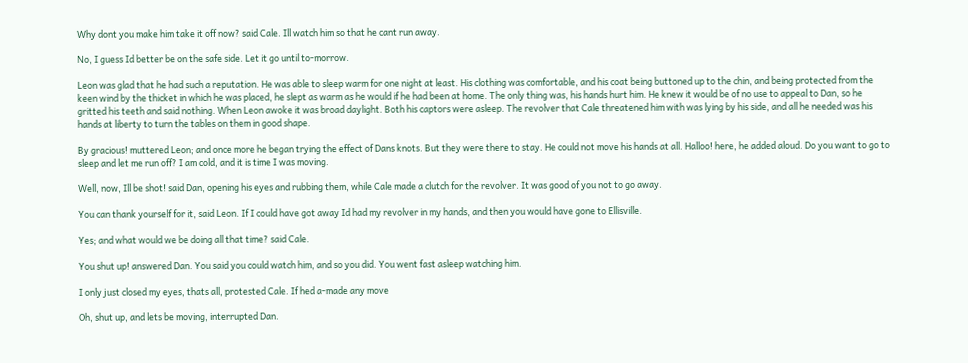Why dont you make him take it off now? said Cale. Ill watch him so that he cant run away.

No, I guess Id better be on the safe side. Let it go until to-morrow.

Leon was glad that he had such a reputation. He was able to sleep warm for one night at least. His clothing was comfortable, and his coat being buttoned up to the chin, and being protected from the keen wind by the thicket in which he was placed, he slept as warm as he would if he had been at home. The only thing was, his hands hurt him. He knew it would be of no use to appeal to Dan, so he gritted his teeth and said nothing. When Leon awoke it was broad daylight. Both his captors were asleep. The revolver that Cale threatened him with was lying by his side, and all he needed was his hands at liberty to turn the tables on them in good shape.

By gracious! muttered Leon; and once more he began trying the effect of Dans knots. But they were there to stay. He could not move his hands at all. Halloo! here, he added aloud. Do you want to go to sleep and let me run off? I am cold, and it is time I was moving.

Well, now, Ill be shot! said Dan, opening his eyes and rubbing them, while Cale made a clutch for the revolver. It was good of you not to go away.

You can thank yourself for it, said Leon. If I could have got away Id had my revolver in my hands, and then you would have gone to Ellisville.

Yes; and what would we be doing all that time? said Cale.

You shut up! answered Dan. You said you could watch him, and so you did. You went fast asleep watching him.

I only just closed my eyes, thats all, protested Cale. If hed a-made any move

Oh, shut up, and lets be moving, interrupted Dan.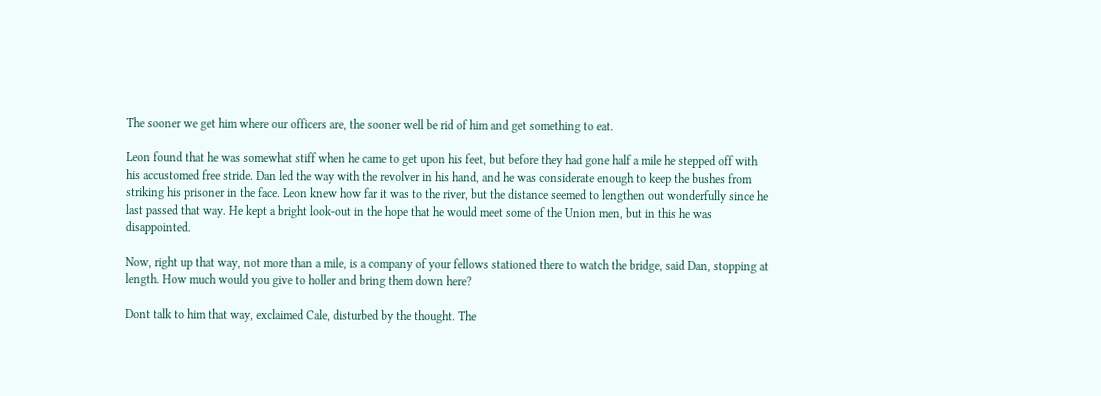The sooner we get him where our officers are, the sooner well be rid of him and get something to eat.

Leon found that he was somewhat stiff when he came to get upon his feet, but before they had gone half a mile he stepped off with his accustomed free stride. Dan led the way with the revolver in his hand, and he was considerate enough to keep the bushes from striking his prisoner in the face. Leon knew how far it was to the river, but the distance seemed to lengthen out wonderfully since he last passed that way. He kept a bright look-out in the hope that he would meet some of the Union men, but in this he was disappointed.

Now, right up that way, not more than a mile, is a company of your fellows stationed there to watch the bridge, said Dan, stopping at length. How much would you give to holler and bring them down here?

Dont talk to him that way, exclaimed Cale, disturbed by the thought. The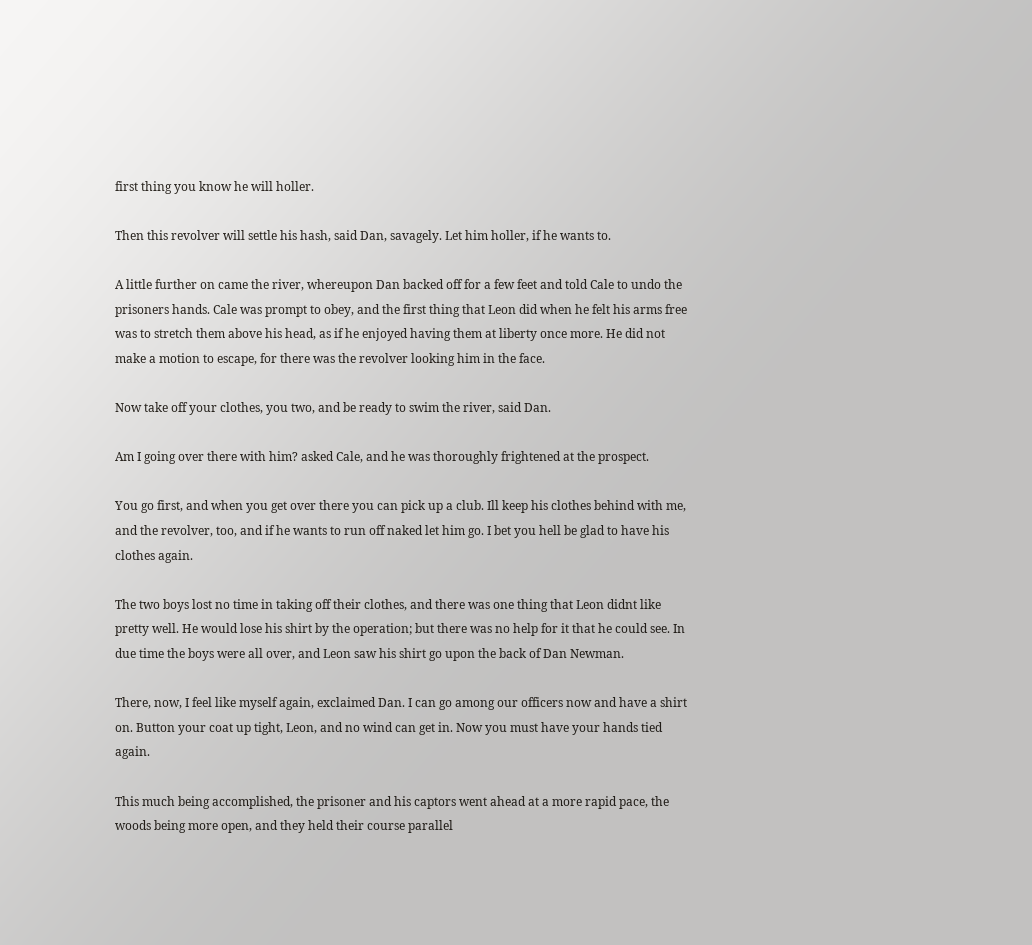first thing you know he will holler.

Then this revolver will settle his hash, said Dan, savagely. Let him holler, if he wants to.

A little further on came the river, whereupon Dan backed off for a few feet and told Cale to undo the prisoners hands. Cale was prompt to obey, and the first thing that Leon did when he felt his arms free was to stretch them above his head, as if he enjoyed having them at liberty once more. He did not make a motion to escape, for there was the revolver looking him in the face.

Now take off your clothes, you two, and be ready to swim the river, said Dan.

Am I going over there with him? asked Cale, and he was thoroughly frightened at the prospect.

You go first, and when you get over there you can pick up a club. Ill keep his clothes behind with me, and the revolver, too, and if he wants to run off naked let him go. I bet you hell be glad to have his clothes again.

The two boys lost no time in taking off their clothes, and there was one thing that Leon didnt like pretty well. He would lose his shirt by the operation; but there was no help for it that he could see. In due time the boys were all over, and Leon saw his shirt go upon the back of Dan Newman.

There, now, I feel like myself again, exclaimed Dan. I can go among our officers now and have a shirt on. Button your coat up tight, Leon, and no wind can get in. Now you must have your hands tied again.

This much being accomplished, the prisoner and his captors went ahead at a more rapid pace, the woods being more open, and they held their course parallel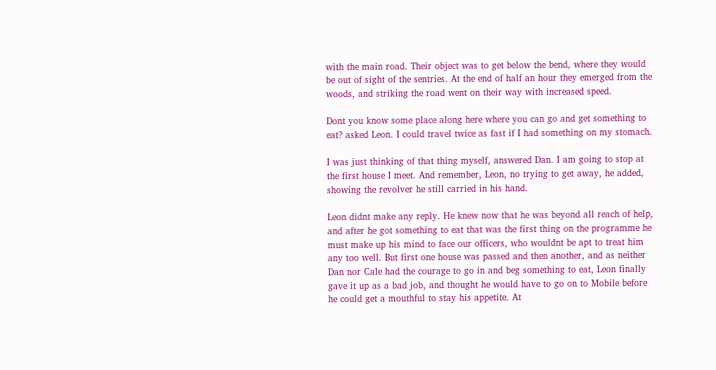with the main road. Their object was to get below the bend, where they would be out of sight of the sentries. At the end of half an hour they emerged from the woods, and striking the road went on their way with increased speed.

Dont you know some place along here where you can go and get something to eat? asked Leon. I could travel twice as fast if I had something on my stomach.

I was just thinking of that thing myself, answered Dan. I am going to stop at the first house I meet. And remember, Leon, no trying to get away, he added, showing the revolver he still carried in his hand.

Leon didnt make any reply. He knew now that he was beyond all reach of help, and after he got something to eat that was the first thing on the programme he must make up his mind to face our officers, who wouldnt be apt to treat him any too well. But first one house was passed and then another, and as neither Dan nor Cale had the courage to go in and beg something to eat, Leon finally gave it up as a bad job, and thought he would have to go on to Mobile before he could get a mouthful to stay his appetite. At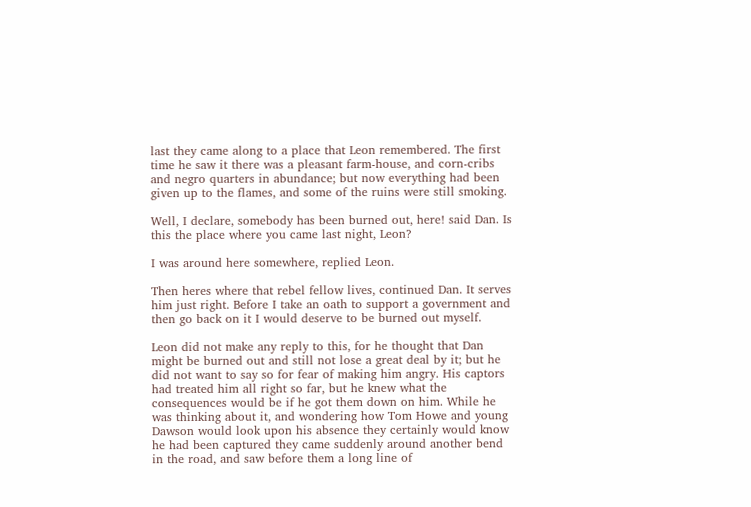last they came along to a place that Leon remembered. The first time he saw it there was a pleasant farm-house, and corn-cribs and negro quarters in abundance; but now everything had been given up to the flames, and some of the ruins were still smoking.

Well, I declare, somebody has been burned out, here! said Dan. Is this the place where you came last night, Leon?

I was around here somewhere, replied Leon.

Then heres where that rebel fellow lives, continued Dan. It serves him just right. Before I take an oath to support a government and then go back on it I would deserve to be burned out myself.

Leon did not make any reply to this, for he thought that Dan might be burned out and still not lose a great deal by it; but he did not want to say so for fear of making him angry. His captors had treated him all right so far, but he knew what the consequences would be if he got them down on him. While he was thinking about it, and wondering how Tom Howe and young Dawson would look upon his absence they certainly would know he had been captured they came suddenly around another bend in the road, and saw before them a long line of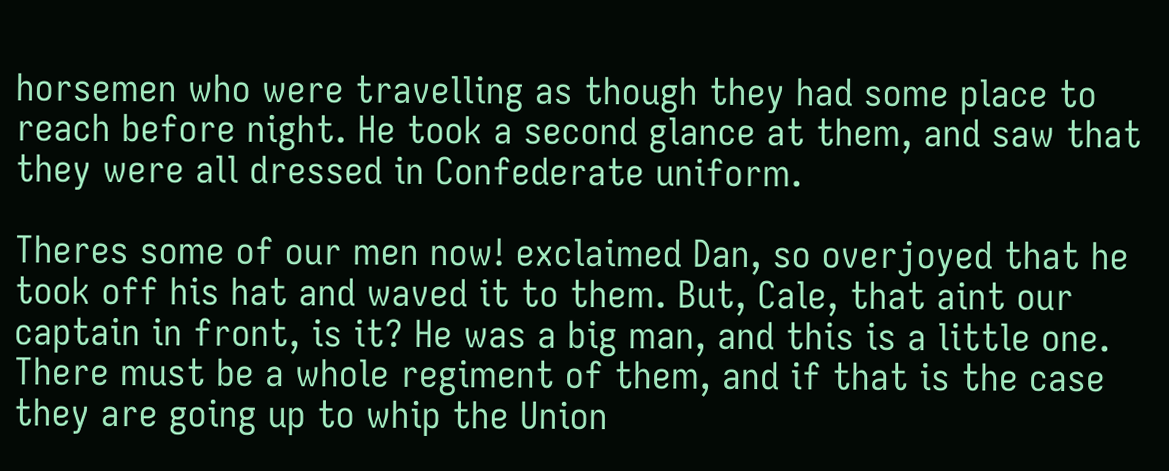horsemen who were travelling as though they had some place to reach before night. He took a second glance at them, and saw that they were all dressed in Confederate uniform.

Theres some of our men now! exclaimed Dan, so overjoyed that he took off his hat and waved it to them. But, Cale, that aint our captain in front, is it? He was a big man, and this is a little one. There must be a whole regiment of them, and if that is the case they are going up to whip the Union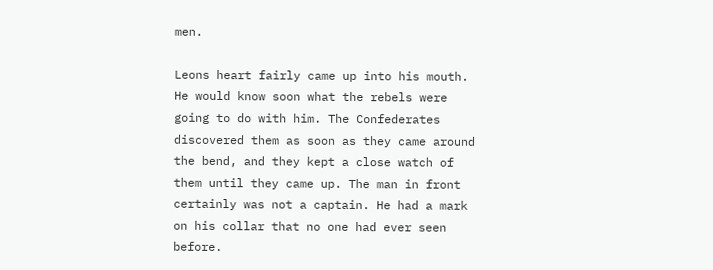men.

Leons heart fairly came up into his mouth. He would know soon what the rebels were going to do with him. The Confederates discovered them as soon as they came around the bend, and they kept a close watch of them until they came up. The man in front certainly was not a captain. He had a mark on his collar that no one had ever seen before.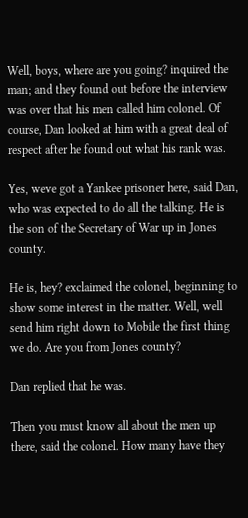Well, boys, where are you going? inquired the man; and they found out before the interview was over that his men called him colonel. Of course, Dan looked at him with a great deal of respect after he found out what his rank was.

Yes, weve got a Yankee prisoner here, said Dan, who was expected to do all the talking. He is the son of the Secretary of War up in Jones county.

He is, hey? exclaimed the colonel, beginning to show some interest in the matter. Well, well send him right down to Mobile the first thing we do. Are you from Jones county?

Dan replied that he was.

Then you must know all about the men up there, said the colonel. How many have they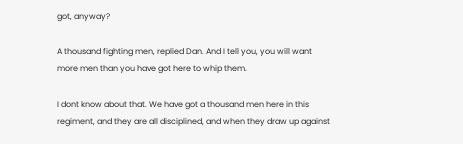got, anyway?

A thousand fighting men, replied Dan. And I tell you, you will want more men than you have got here to whip them.

I dont know about that. We have got a thousand men here in this regiment, and they are all disciplined, and when they draw up against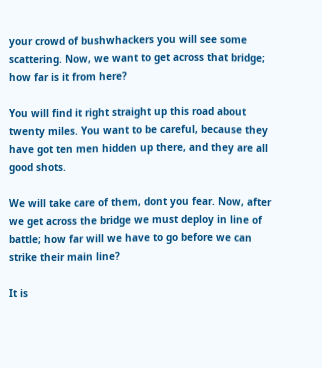your crowd of bushwhackers you will see some scattering. Now, we want to get across that bridge; how far is it from here?

You will find it right straight up this road about twenty miles. You want to be careful, because they have got ten men hidden up there, and they are all good shots.

We will take care of them, dont you fear. Now, after we get across the bridge we must deploy in line of battle; how far will we have to go before we can strike their main line?

It is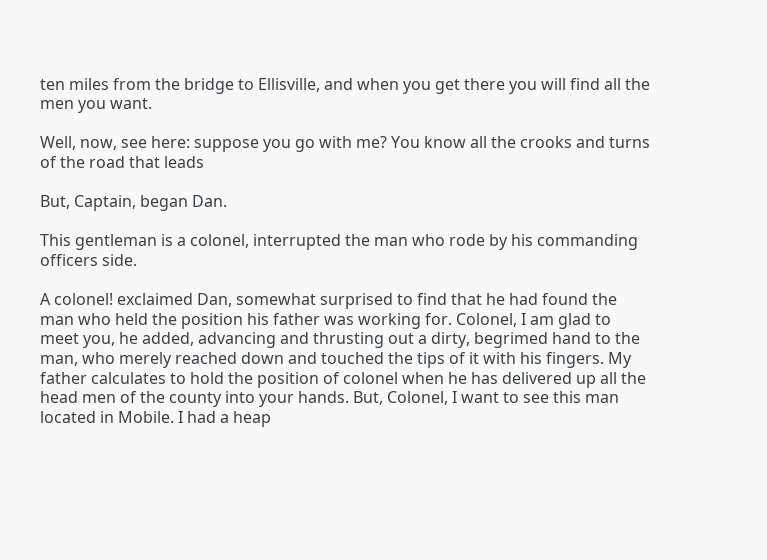ten miles from the bridge to Ellisville, and when you get there you will find all the men you want.

Well, now, see here: suppose you go with me? You know all the crooks and turns of the road that leads

But, Captain, began Dan.

This gentleman is a colonel, interrupted the man who rode by his commanding officers side.

A colonel! exclaimed Dan, somewhat surprised to find that he had found the man who held the position his father was working for. Colonel, I am glad to meet you, he added, advancing and thrusting out a dirty, begrimed hand to the man, who merely reached down and touched the tips of it with his fingers. My father calculates to hold the position of colonel when he has delivered up all the head men of the county into your hands. But, Colonel, I want to see this man located in Mobile. I had a heap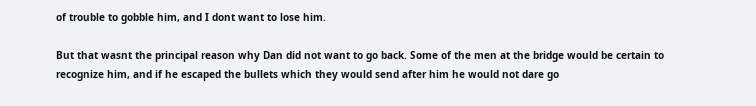of trouble to gobble him, and I dont want to lose him.

But that wasnt the principal reason why Dan did not want to go back. Some of the men at the bridge would be certain to recognize him, and if he escaped the bullets which they would send after him he would not dare go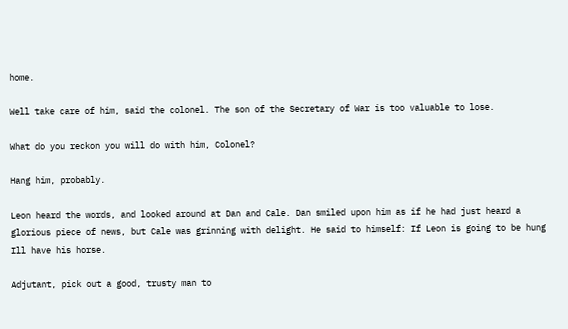home.

Well take care of him, said the colonel. The son of the Secretary of War is too valuable to lose.

What do you reckon you will do with him, Colonel?

Hang him, probably.

Leon heard the words, and looked around at Dan and Cale. Dan smiled upon him as if he had just heard a glorious piece of news, but Cale was grinning with delight. He said to himself: If Leon is going to be hung Ill have his horse.

Adjutant, pick out a good, trusty man to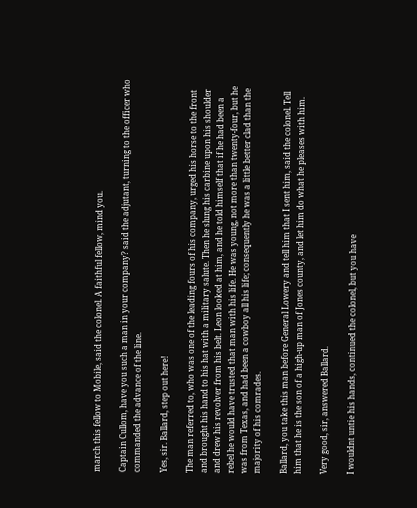march this fellow to Mobile, said the colonel. A faithful fellow, mind you.

Captain Cullom, have you such a man in your company? said the adjutant, turning to the officer who commanded the advance of the line.

Yes, sir. Ballard, step out here!

The man referred to, who was one of the leading fours of his company, urged his horse to the front and brought his hand to his hat with a military salute. Then he slung his carbine upon his shoulder and drew his revolver from his belt. Leon looked at him, and he told himself that if he had been a rebel he would have trusted that man with his life. He was young, not more than twenty-four, but he was from Texas, and had been a cowboy all his life; consequently he was a little better clad than the majority of his comrades.

Ballard, you take this man before General Lowery and tell him that I sent him, said the colonel. Tell him that he is the son of a high-up man of Jones county, and let him do what he pleases with him.

Very good, sir, answered Ballard.

I wouldnt untie his hands, continued the colonel, but you have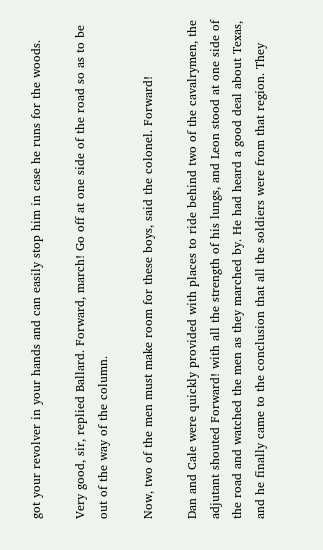got your revolver in your hands and can easily stop him in case he runs for the woods.

Very good, sir, replied Ballard. Forward, march! Go off at one side of the road so as to be out of the way of the column.

Now, two of the men must make room for these boys, said the colonel. Forward!

Dan and Cale were quickly provided with places to ride behind two of the cavalrymen, the adjutant shouted Forward! with all the strength of his lungs, and Leon stood at one side of the road and watched the men as they marched by. He had heard a good deal about Texas, and he finally came to the conclusion that all the soldiers were from that region. They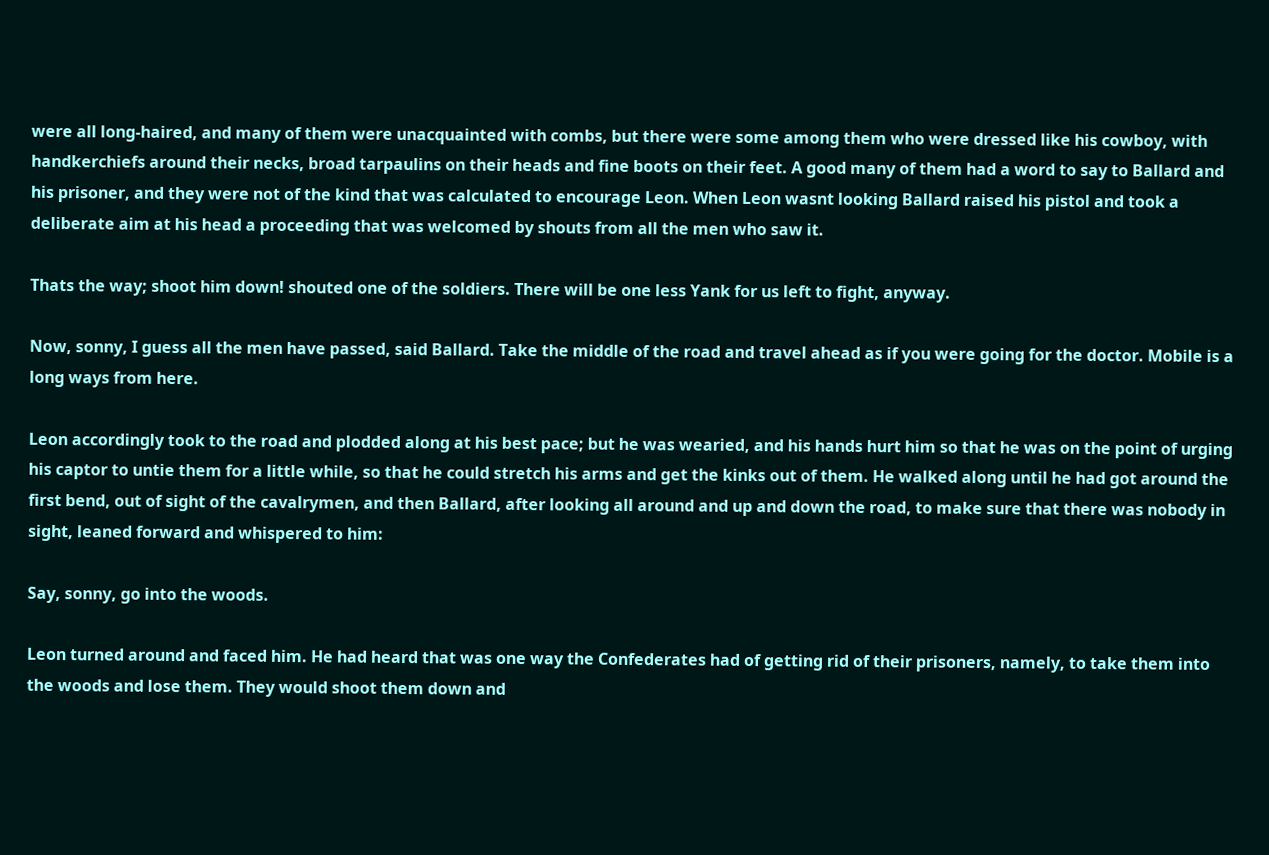were all long-haired, and many of them were unacquainted with combs, but there were some among them who were dressed like his cowboy, with handkerchiefs around their necks, broad tarpaulins on their heads and fine boots on their feet. A good many of them had a word to say to Ballard and his prisoner, and they were not of the kind that was calculated to encourage Leon. When Leon wasnt looking Ballard raised his pistol and took a deliberate aim at his head a proceeding that was welcomed by shouts from all the men who saw it.

Thats the way; shoot him down! shouted one of the soldiers. There will be one less Yank for us left to fight, anyway.

Now, sonny, I guess all the men have passed, said Ballard. Take the middle of the road and travel ahead as if you were going for the doctor. Mobile is a long ways from here.

Leon accordingly took to the road and plodded along at his best pace; but he was wearied, and his hands hurt him so that he was on the point of urging his captor to untie them for a little while, so that he could stretch his arms and get the kinks out of them. He walked along until he had got around the first bend, out of sight of the cavalrymen, and then Ballard, after looking all around and up and down the road, to make sure that there was nobody in sight, leaned forward and whispered to him:

Say, sonny, go into the woods.

Leon turned around and faced him. He had heard that was one way the Confederates had of getting rid of their prisoners, namely, to take them into the woods and lose them. They would shoot them down and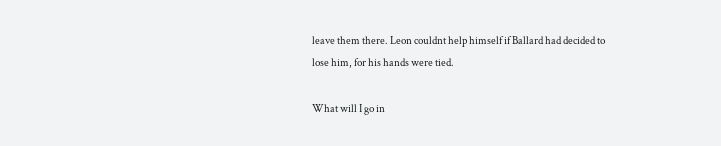leave them there. Leon couldnt help himself if Ballard had decided to lose him, for his hands were tied.

What will I go in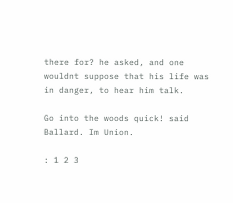there for? he asked, and one wouldnt suppose that his life was in danger, to hear him talk.

Go into the woods quick! said Ballard. Im Union.

: 1 2 3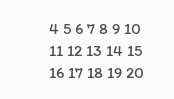4 5 6 7 8 9 10 11 12 13 14 15 16 17 18 19 20